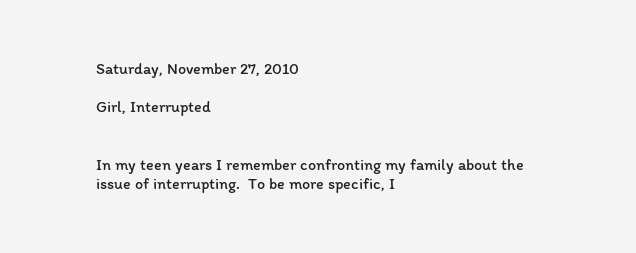Saturday, November 27, 2010

Girl, Interrupted


In my teen years I remember confronting my family about the issue of interrupting.  To be more specific, I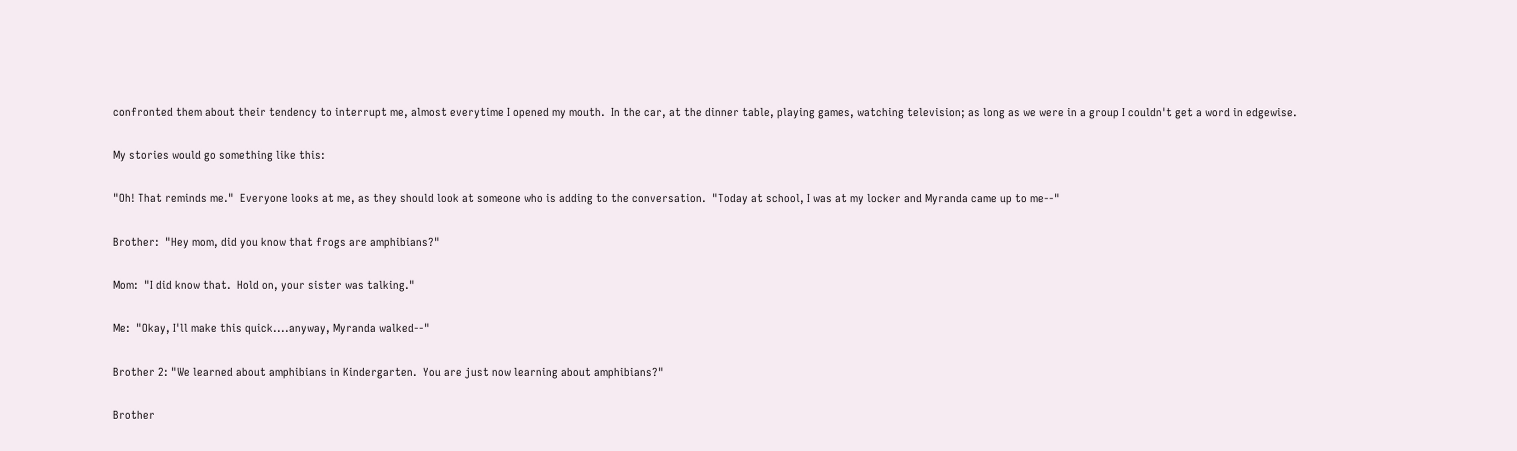confronted them about their tendency to interrupt me, almost everytime I opened my mouth.  In the car, at the dinner table, playing games, watching television; as long as we were in a group I couldn't get a word in edgewise.

My stories would go something like this:

"Oh! That reminds me."  Everyone looks at me, as they should look at someone who is adding to the conversation.  "Today at school, I was at my locker and Myranda came up to me--"

Brother:  "Hey mom, did you know that frogs are amphibians?"

Mom:  "I did know that.  Hold on, your sister was talking."

Me:  "Okay, I'll make this quick....anyway, Myranda walked--"

Brother 2: "We learned about amphibians in Kindergarten.  You are just now learning about amphibians?"

Brother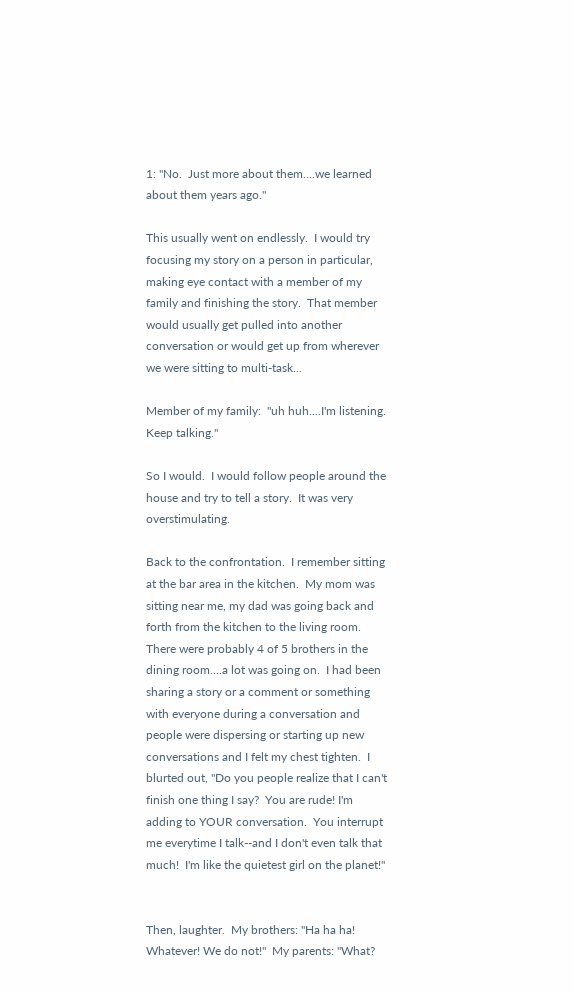1: "No.  Just more about them....we learned about them years ago."

This usually went on endlessly.  I would try focusing my story on a person in particular, making eye contact with a member of my family and finishing the story.  That member would usually get pulled into another conversation or would get up from wherever we were sitting to multi-task...

Member of my family:  "uh huh....I'm listening.  Keep talking."

So I would.  I would follow people around the house and try to tell a story.  It was very overstimulating.

Back to the confrontation.  I remember sitting at the bar area in the kitchen.  My mom was sitting near me, my dad was going back and forth from the kitchen to the living room.  There were probably 4 of 5 brothers in the dining room....a lot was going on.  I had been sharing a story or a comment or something with everyone during a conversation and people were dispersing or starting up new conversations and I felt my chest tighten.  I blurted out, "Do you people realize that I can't finish one thing I say?  You are rude! I'm adding to YOUR conversation.  You interrupt me everytime I talk--and I don't even talk that much!  I'm like the quietest girl on the planet!"


Then, laughter.  My brothers: "Ha ha ha!  Whatever! We do not!"  My parents: "What?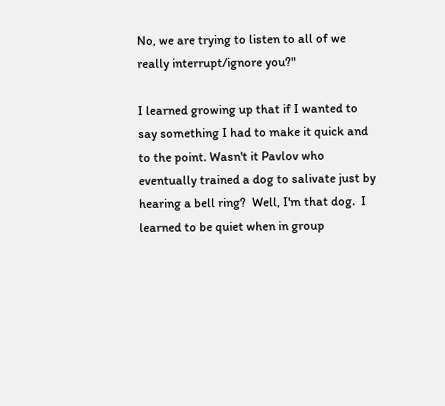No, we are trying to listen to all of we really interrupt/ignore you?"

I learned growing up that if I wanted to say something I had to make it quick and to the point. Wasn't it Pavlov who eventually trained a dog to salivate just by hearing a bell ring?  Well, I'm that dog.  I learned to be quiet when in group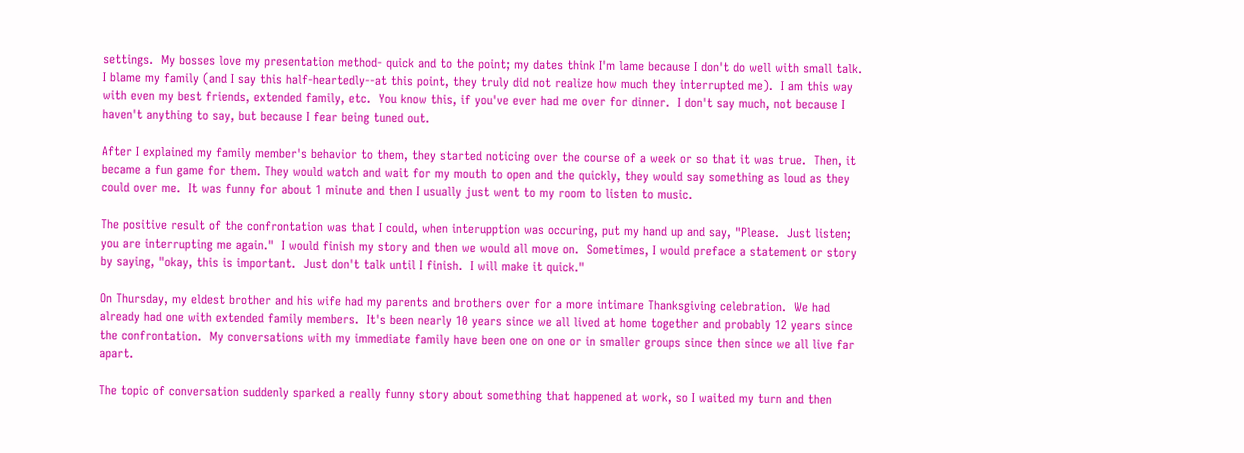settings.  My bosses love my presentation method- quick and to the point; my dates think I'm lame because I don't do well with small talk.  I blame my family (and I say this half-heartedly--at this point, they truly did not realize how much they interrupted me).  I am this way with even my best friends, extended family, etc.  You know this, if you've ever had me over for dinner.  I don't say much, not because I haven't anything to say, but because I fear being tuned out.

After I explained my family member's behavior to them, they started noticing over the course of a week or so that it was true.  Then, it became a fun game for them. They would watch and wait for my mouth to open and the quickly, they would say something as loud as they could over me.  It was funny for about 1 minute and then I usually just went to my room to listen to music.

The positive result of the confrontation was that I could, when interupption was occuring, put my hand up and say, "Please.  Just listen; you are interrupting me again."  I would finish my story and then we would all move on.  Sometimes, I would preface a statement or story by saying, "okay, this is important.  Just don't talk until I finish.  I will make it quick."

On Thursday, my eldest brother and his wife had my parents and brothers over for a more intimare Thanksgiving celebration.  We had already had one with extended family members.  It's been nearly 10 years since we all lived at home together and probably 12 years since the confrontation.  My conversations with my immediate family have been one on one or in smaller groups since then since we all live far apart.

The topic of conversation suddenly sparked a really funny story about something that happened at work, so I waited my turn and then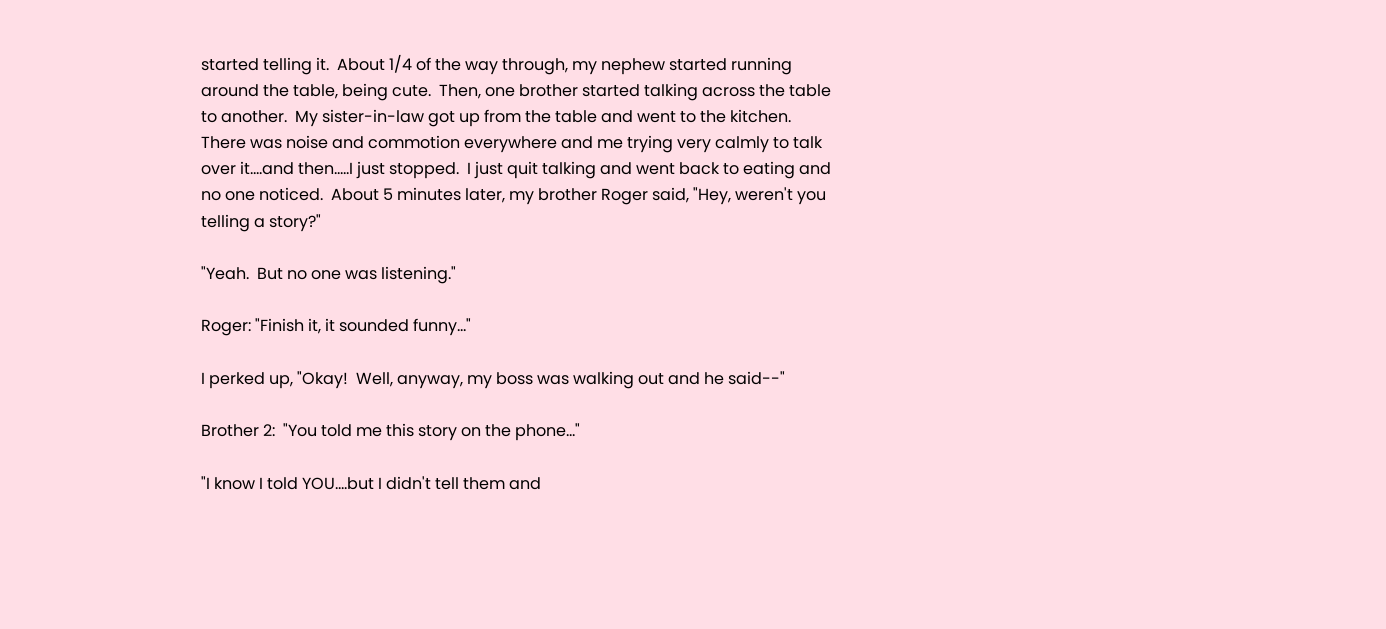started telling it.  About 1/4 of the way through, my nephew started running around the table, being cute.  Then, one brother started talking across the table to another.  My sister-in-law got up from the table and went to the kitchen.  There was noise and commotion everywhere and me trying very calmly to talk over it....and then.....I just stopped.  I just quit talking and went back to eating and no one noticed.  About 5 minutes later, my brother Roger said, "Hey, weren't you telling a story?"

"Yeah.  But no one was listening."

Roger: "Finish it, it sounded funny..."

I perked up, "Okay!  Well, anyway, my boss was walking out and he said--"

Brother 2:  "You told me this story on the phone..."

"I know I told YOU....but I didn't tell them and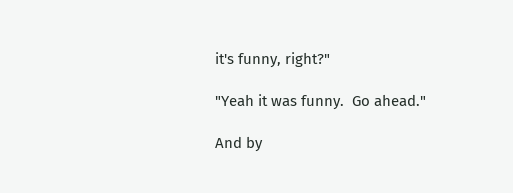it's funny, right?"

"Yeah it was funny.  Go ahead."

And by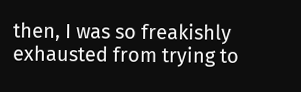then, I was so freakishly exhausted from trying to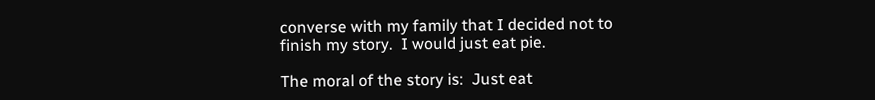converse with my family that I decided not to finish my story.  I would just eat pie.

The moral of the story is:  Just eat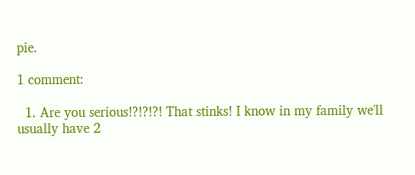pie.

1 comment:

  1. Are you serious!?!?!?! That stinks! I know in my family we'll usually have 2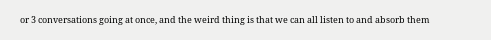or 3 conversations going at once, and the weird thing is that we can all listen to and absorb them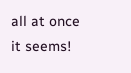all at once it seems!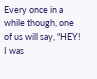Every once in a while though, one of us will say, "HEY! I was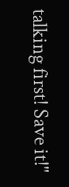talking first! Save it!"